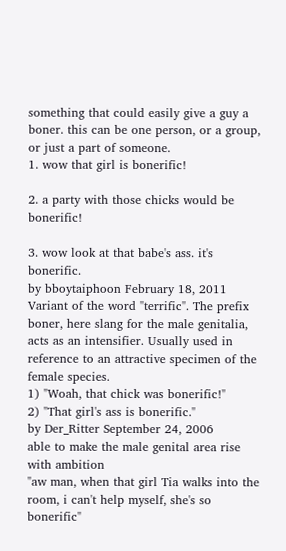something that could easily give a guy a boner. this can be one person, or a group, or just a part of someone.
1. wow that girl is bonerific!

2. a party with those chicks would be bonerific!

3. wow look at that babe's ass. it's bonerific.
by bboytaiphoon February 18, 2011
Variant of the word "terrific". The prefix boner, here slang for the male genitalia, acts as an intensifier. Usually used in reference to an attractive specimen of the female species.
1) "Woah, that chick was bonerific!"
2) "That girl's ass is bonerific."
by Der_Ritter September 24, 2006
able to make the male genital area rise with ambition
"aw man, when that girl Tia walks into the room, i can't help myself, she's so bonerific"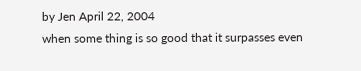by Jen April 22, 2004
when some thing is so good that it surpasses even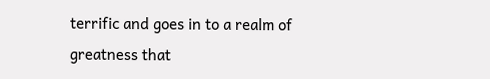terrific and goes in to a realm of greatness that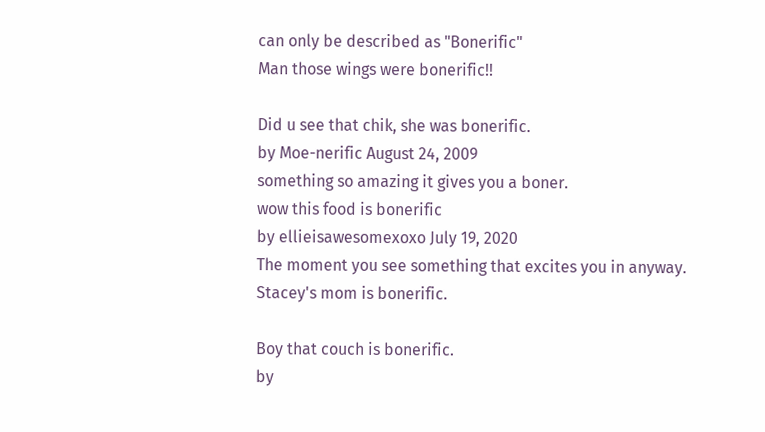can only be described as "Bonerific"
Man those wings were bonerific!!

Did u see that chik, she was bonerific.
by Moe-nerific August 24, 2009
something so amazing it gives you a boner.
wow this food is bonerific
by ellieisawesomexoxo July 19, 2020
The moment you see something that excites you in anyway.
Stacey's mom is bonerific.

Boy that couch is bonerific.
by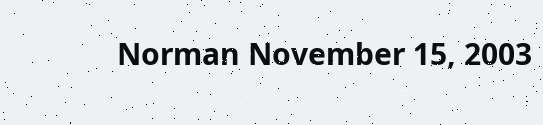Norman November 15, 2003